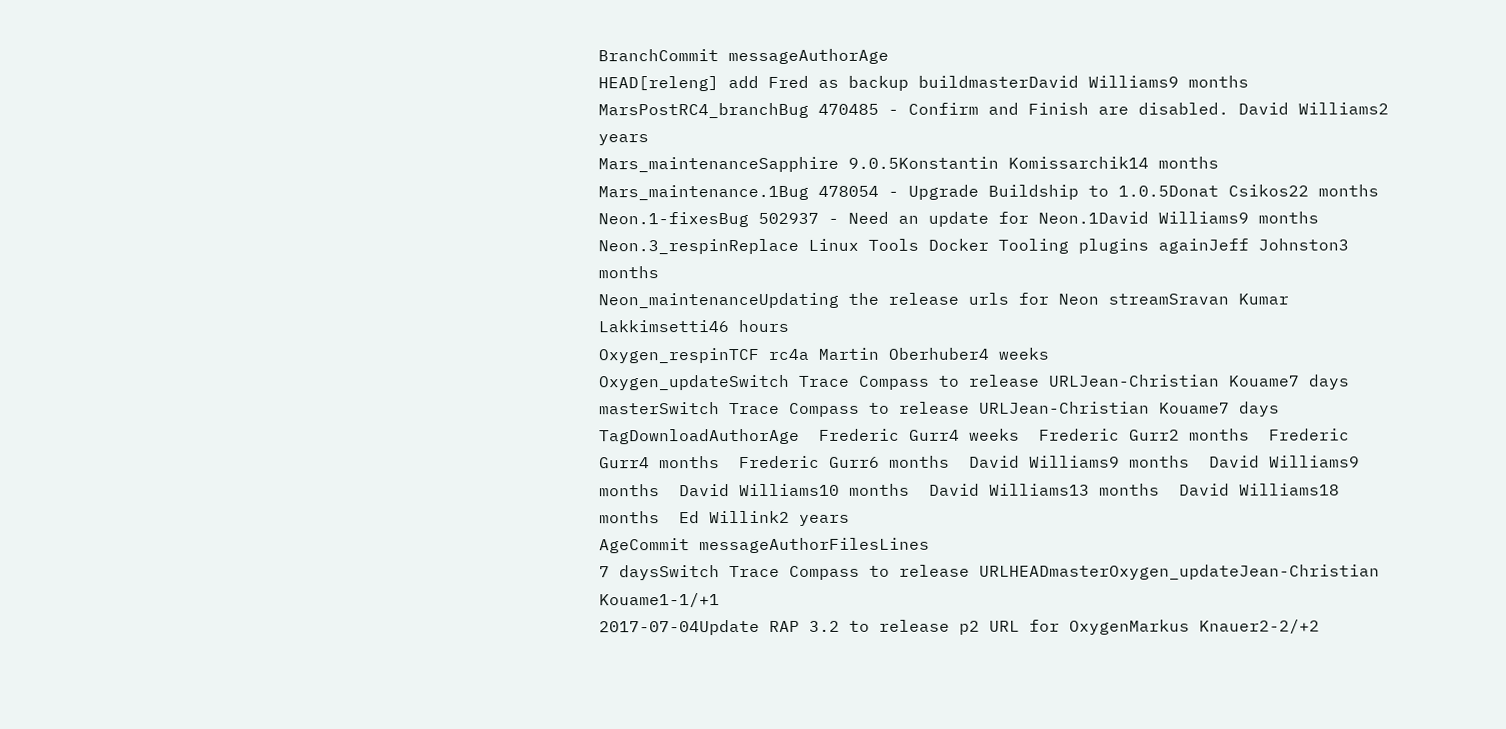BranchCommit messageAuthorAge
HEAD[releng] add Fred as backup buildmasterDavid Williams9 months
MarsPostRC4_branchBug 470485 - Confirm and Finish are disabled. David Williams2 years
Mars_maintenanceSapphire 9.0.5Konstantin Komissarchik14 months
Mars_maintenance.1Bug 478054 - Upgrade Buildship to 1.0.5Donat Csikos22 months
Neon.1-fixesBug 502937 - Need an update for Neon.1David Williams9 months
Neon.3_respinReplace Linux Tools Docker Tooling plugins againJeff Johnston3 months
Neon_maintenanceUpdating the release urls for Neon streamSravan Kumar Lakkimsetti46 hours
Oxygen_respinTCF rc4a Martin Oberhuber4 weeks
Oxygen_updateSwitch Trace Compass to release URLJean-Christian Kouame7 days
masterSwitch Trace Compass to release URLJean-Christian Kouame7 days
TagDownloadAuthorAge  Frederic Gurr4 weeks  Frederic Gurr2 months  Frederic Gurr4 months  Frederic Gurr6 months  David Williams9 months  David Williams9 months  David Williams10 months  David Williams13 months  David Williams18 months  Ed Willink2 years
AgeCommit messageAuthorFilesLines
7 daysSwitch Trace Compass to release URLHEADmasterOxygen_updateJean-Christian Kouame1-1/+1
2017-07-04Update RAP 3.2 to release p2 URL for OxygenMarkus Knauer2-2/+2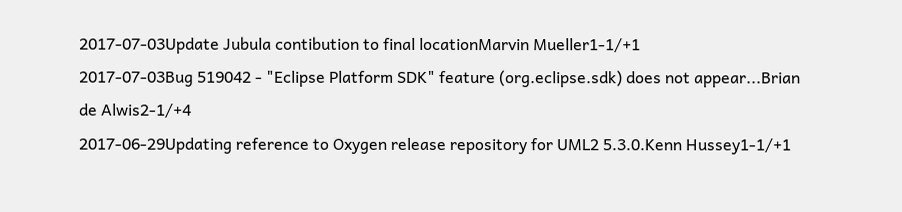2017-07-03Update Jubula contibution to final locationMarvin Mueller1-1/+1
2017-07-03Bug 519042 - "Eclipse Platform SDK" feature (org.eclipse.sdk) does not appear...Brian de Alwis2-1/+4
2017-06-29Updating reference to Oxygen release repository for UML2 5.3.0.Kenn Hussey1-1/+1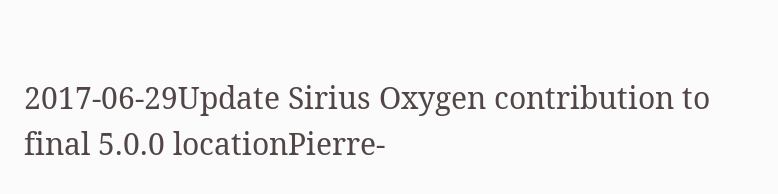2017-06-29Update Sirius Oxygen contribution to final 5.0.0 locationPierre-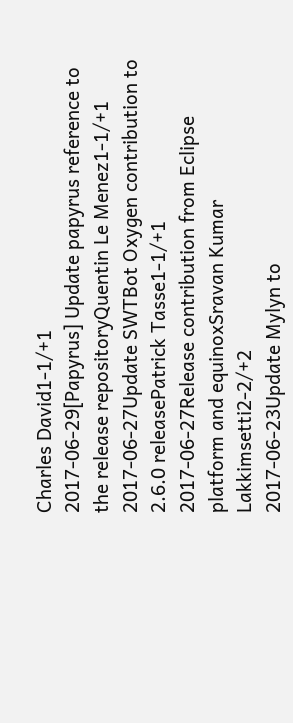Charles David1-1/+1
2017-06-29[Papyrus] Update papyrus reference to the release repositoryQuentin Le Menez1-1/+1
2017-06-27Update SWTBot Oxygen contribution to 2.6.0 releasePatrick Tasse1-1/+1
2017-06-27Release contribution from Eclipse platform and equinoxSravan Kumar Lakkimsetti2-2/+2
2017-06-23Update Mylyn to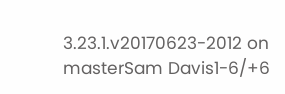3.23.1.v20170623-2012 on masterSam Davis1-6/+6